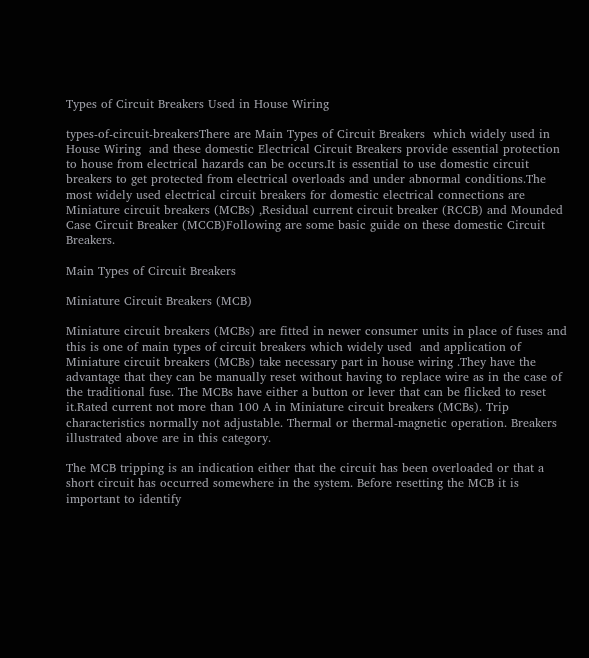Types of Circuit Breakers Used in House Wiring

types-of-circuit-breakersThere are Main Types of Circuit Breakers  which widely used in House Wiring  and these domestic Electrical Circuit Breakers provide essential protection to house from electrical hazards can be occurs.It is essential to use domestic circuit breakers to get protected from electrical overloads and under abnormal conditions.The most widely used electrical circuit breakers for domestic electrical connections are Miniature circuit breakers (MCBs) ,Residual current circuit breaker (RCCB) and Mounded Case Circuit Breaker (MCCB)Following are some basic guide on these domestic Circuit Breakers.

Main Types of Circuit Breakers

Miniature Circuit Breakers (MCB)

Miniature circuit breakers (MCBs) are fitted in newer consumer units in place of fuses and this is one of main types of circuit breakers which widely used  and application of Miniature circuit breakers (MCBs) take necessary part in house wiring .They have the advantage that they can be manually reset without having to replace wire as in the case of the traditional fuse. The MCBs have either a button or lever that can be flicked to reset it.Rated current not more than 100 A in Miniature circuit breakers (MCBs). Trip characteristics normally not adjustable. Thermal or thermal-magnetic operation. Breakers illustrated above are in this category.

The MCB tripping is an indication either that the circuit has been overloaded or that a short circuit has occurred somewhere in the system. Before resetting the MCB it is important to identify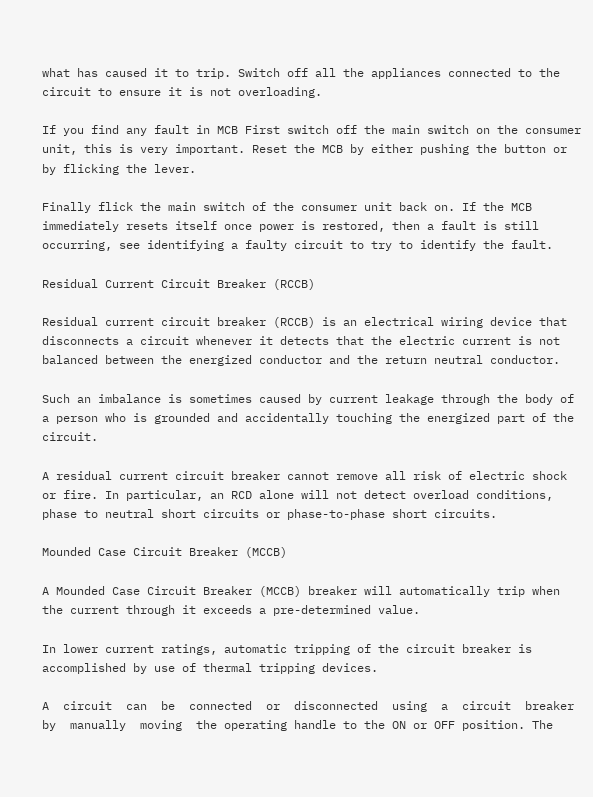what has caused it to trip. Switch off all the appliances connected to the circuit to ensure it is not overloading.

If you find any fault in MCB First switch off the main switch on the consumer unit, this is very important. Reset the MCB by either pushing the button or by flicking the lever.

Finally flick the main switch of the consumer unit back on. If the MCB immediately resets itself once power is restored, then a fault is still occurring, see identifying a faulty circuit to try to identify the fault.

Residual Current Circuit Breaker (RCCB)

Residual current circuit breaker (RCCB) is an electrical wiring device that disconnects a circuit whenever it detects that the electric current is not balanced between the energized conductor and the return neutral conductor.

Such an imbalance is sometimes caused by current leakage through the body of a person who is grounded and accidentally touching the energized part of the circuit.

A residual current circuit breaker cannot remove all risk of electric shock or fire. In particular, an RCD alone will not detect overload conditions, phase to neutral short circuits or phase-to-phase short circuits.

Mounded Case Circuit Breaker (MCCB)

A Mounded Case Circuit Breaker (MCCB) breaker will automatically trip when the current through it exceeds a pre-determined value.

In lower current ratings, automatic tripping of the circuit breaker is accomplished by use of thermal tripping devices.

A  circuit  can  be  connected  or  disconnected  using  a  circuit  breaker  by  manually  moving  the operating handle to the ON or OFF position. The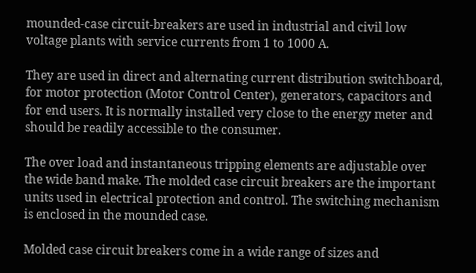mounded-case circuit-breakers are used in industrial and civil low voltage plants with service currents from 1 to 1000 A.

They are used in direct and alternating current distribution switchboard, for motor protection (Motor Control Center), generators, capacitors and for end users. It is normally installed very close to the energy meter and should be readily accessible to the consumer.

The over load and instantaneous tripping elements are adjustable over the wide band make. The molded case circuit breakers are the important units used in electrical protection and control. The switching mechanism is enclosed in the mounded case.

Molded case circuit breakers come in a wide range of sizes and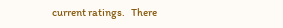current ratings.   There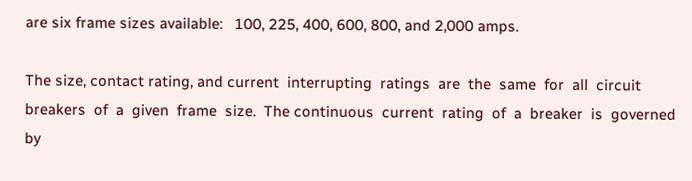are six frame sizes available:   100, 225, 400, 600, 800, and 2,000 amps.

The size, contact rating, and current  interrupting  ratings  are  the  same  for  all  circuit  breakers  of  a  given  frame  size.  The continuous  current  rating  of  a  breaker  is  governed  by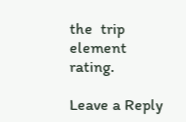the  trip  element  rating.

Leave a Reply